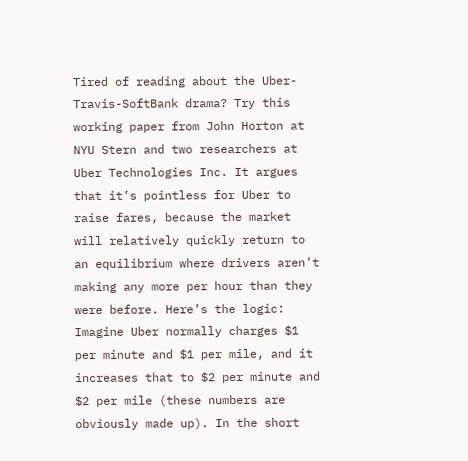Tired of reading about the Uber-Travis-SoftBank drama? Try this working paper from John Horton at NYU Stern and two researchers at Uber Technologies Inc. It argues that it’s pointless for Uber to raise fares, because the market will relatively quickly return to an equilibrium where drivers aren’t making any more per hour than they were before. Here’s the logic: Imagine Uber normally charges $1 per minute and $1 per mile, and it increases that to $2 per minute and $2 per mile (these numbers are obviously made up). In the short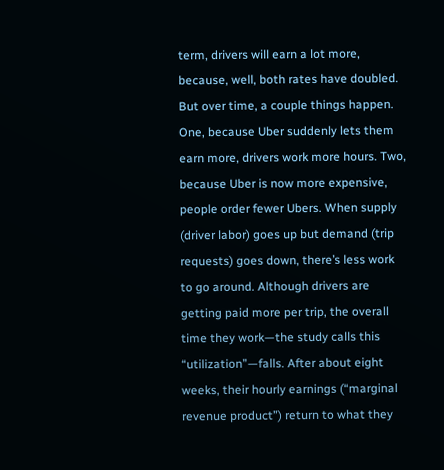term, drivers will earn a lot more, because, well, both rates have doubled. But over time, a couple things happen. One, because Uber suddenly lets them earn more, drivers work more hours. Two, because Uber is now more expensive, people order fewer Ubers. When supply (driver labor) goes up but demand (trip requests) goes down, there’s less work to go around. Although drivers are getting paid more per trip, the overall time they work—the study calls this “utilization”—falls. After about eight weeks, their hourly earnings (“marginal revenue product”) return to what they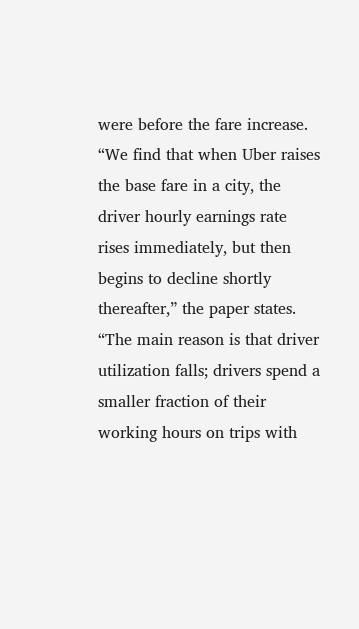were before the fare increase. “We find that when Uber raises the base fare in a city, the driver hourly earnings rate rises immediately, but then begins to decline shortly thereafter,” the paper states. “The main reason is that driver utilization falls; drivers spend a smaller fraction of their working hours on trips with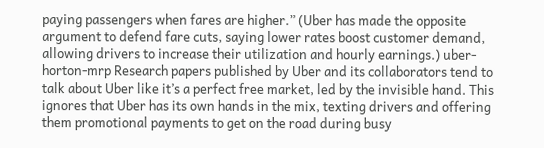paying passengers when fares are higher.” (Uber has made the opposite argument to defend fare cuts, saying lower rates boost customer demand, allowing drivers to increase their utilization and hourly earnings.) uber-horton-mrp Research papers published by Uber and its collaborators tend to talk about Uber like it’s a perfect free market, led by the invisible hand. This ignores that Uber has its own hands in the mix, texting drivers and offering them promotional payments to get on the road during busy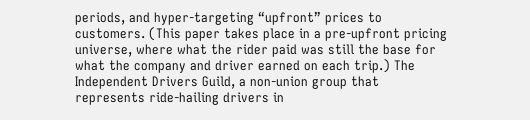periods, and hyper-targeting “upfront” prices to customers. (This paper takes place in a pre-upfront pricing universe, where what the rider paid was still the base for what the company and driver earned on each trip.) The Independent Drivers Guild, a non-union group that represents ride-hailing drivers in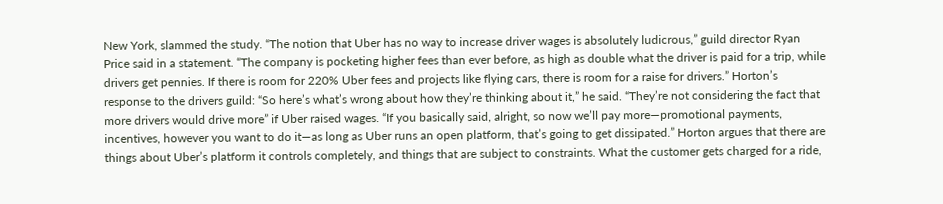New York, slammed the study. “The notion that Uber has no way to increase driver wages is absolutely ludicrous,” guild director Ryan Price said in a statement. “The company is pocketing higher fees than ever before, as high as double what the driver is paid for a trip, while drivers get pennies. If there is room for 220% Uber fees and projects like flying cars, there is room for a raise for drivers.” Horton’s response to the drivers guild: “So here’s what’s wrong about how they’re thinking about it,” he said. “They’re not considering the fact that more drivers would drive more” if Uber raised wages. “If you basically said, alright, so now we’ll pay more—promotional payments, incentives, however you want to do it—as long as Uber runs an open platform, that’s going to get dissipated.” Horton argues that there are things about Uber’s platform it controls completely, and things that are subject to constraints. What the customer gets charged for a ride,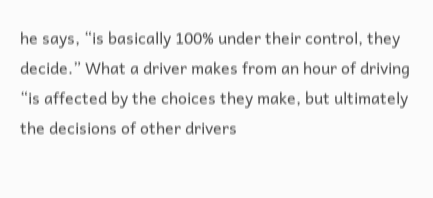he says, “is basically 100% under their control, they decide.” What a driver makes from an hour of driving “is affected by the choices they make, but ultimately the decisions of other drivers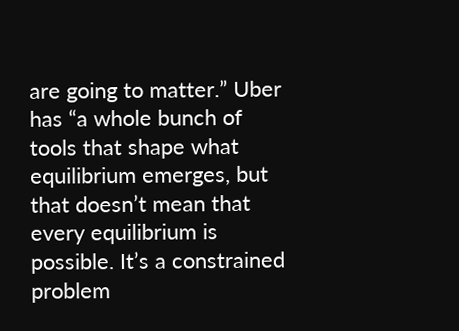are going to matter.” Uber has “a whole bunch of tools that shape what equilibrium emerges, but that doesn’t mean that every equilibrium is possible. It’s a constrained problem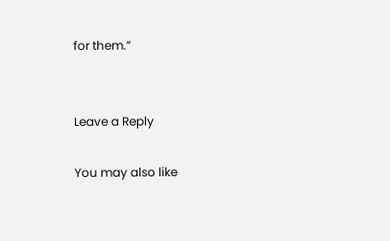for them.”


Leave a Reply

You may also like